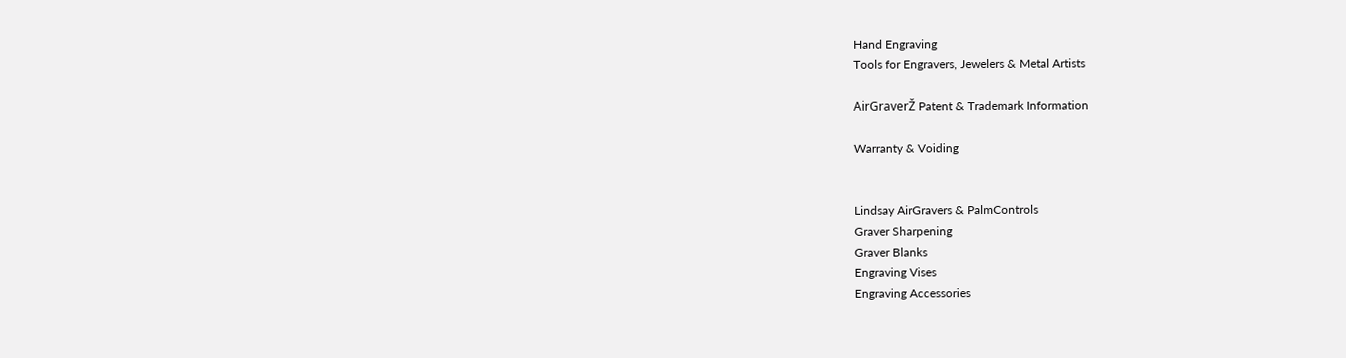Hand Engraving
Tools for Engravers, Jewelers & Metal Artists

AirGraverŽ Patent & Trademark Information

Warranty & Voiding


Lindsay AirGravers & PalmControls
Graver Sharpening
Graver Blanks
Engraving Vises
Engraving Accessories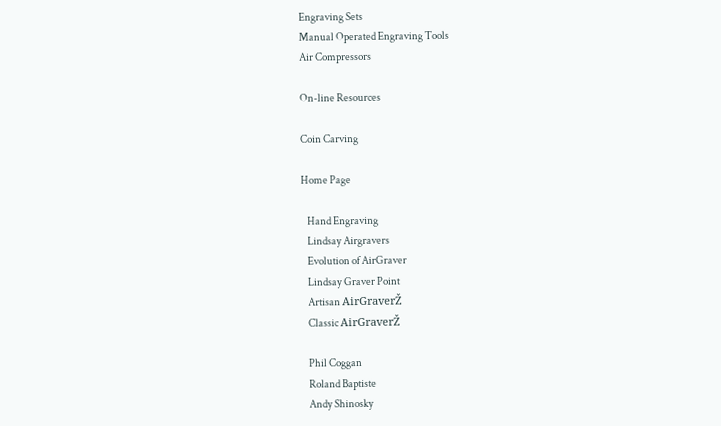Engraving Sets
Manual Operated Engraving Tools
Air Compressors

On-line Resources

Coin Carving

Home Page

   Hand Engraving
   Lindsay Airgravers
   Evolution of AirGraver
   Lindsay Graver Point
   Artisan AirGraverŽ
   Classic AirGraverŽ

   Phil Coggan
   Roland Baptiste
   Andy Shinosky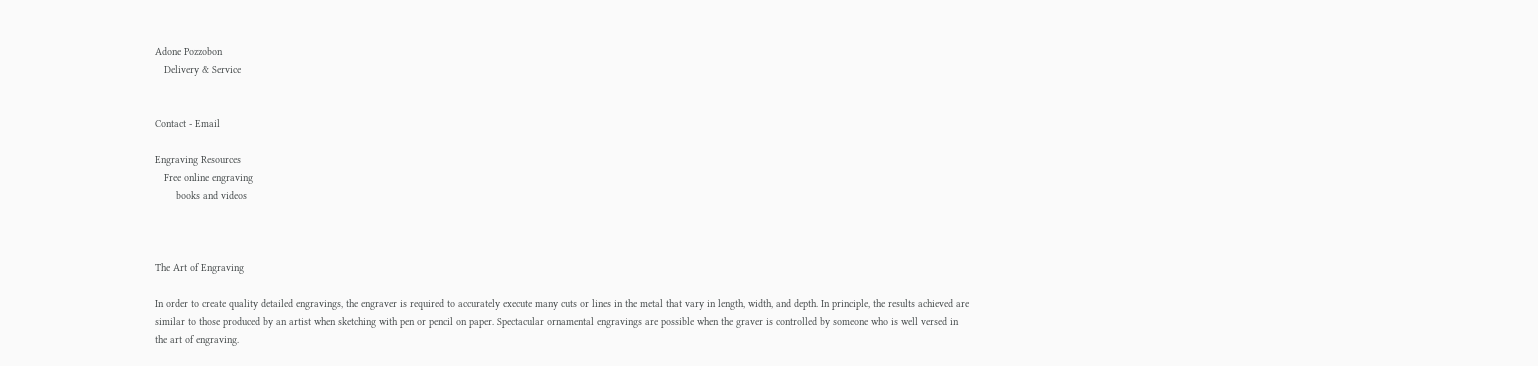Adone Pozzobon
   Delivery & Service


Contact - Email

Engraving Resources
   Free online engraving
       books and videos



The Art of Engraving

In order to create quality detailed engravings, the engraver is required to accurately execute many cuts or lines in the metal that vary in length, width, and depth. In principle, the results achieved are similar to those produced by an artist when sketching with pen or pencil on paper. Spectacular ornamental engravings are possible when the graver is controlled by someone who is well versed in the art of engraving.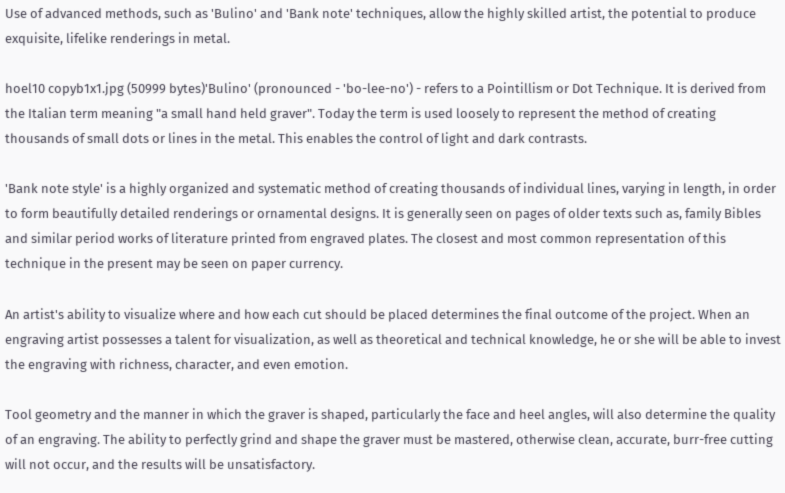Use of advanced methods, such as 'Bulino' and 'Bank note' techniques, allow the highly skilled artist, the potential to produce exquisite, lifelike renderings in metal.

hoel10 copyb1x1.jpg (50999 bytes)'Bulino' (pronounced - 'bo-lee-no') - refers to a Pointillism or Dot Technique. It is derived from the Italian term meaning "a small hand held graver". Today the term is used loosely to represent the method of creating thousands of small dots or lines in the metal. This enables the control of light and dark contrasts.

'Bank note style' is a highly organized and systematic method of creating thousands of individual lines, varying in length, in order to form beautifully detailed renderings or ornamental designs. It is generally seen on pages of older texts such as, family Bibles and similar period works of literature printed from engraved plates. The closest and most common representation of this technique in the present may be seen on paper currency.

An artist's ability to visualize where and how each cut should be placed determines the final outcome of the project. When an engraving artist possesses a talent for visualization, as well as theoretical and technical knowledge, he or she will be able to invest the engraving with richness, character, and even emotion.

Tool geometry and the manner in which the graver is shaped, particularly the face and heel angles, will also determine the quality of an engraving. The ability to perfectly grind and shape the graver must be mastered, otherwise clean, accurate, burr-free cutting will not occur, and the results will be unsatisfactory.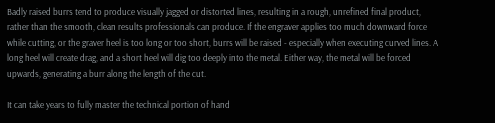Badly raised burrs tend to produce visually jagged or distorted lines, resulting in a rough, unrefined final product, rather than the smooth, clean results professionals can produce. If the engraver applies too much downward force while cutting, or the graver heel is too long or too short, burrs will be raised - especially when executing curved lines. A long heel will create drag, and a short heel will dig too deeply into the metal. Either way, the metal will be forced upwards, generating a burr along the length of the cut.

It can take years to fully master the technical portion of hand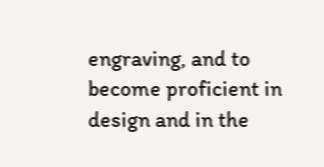engraving, and to become proficient in design and in the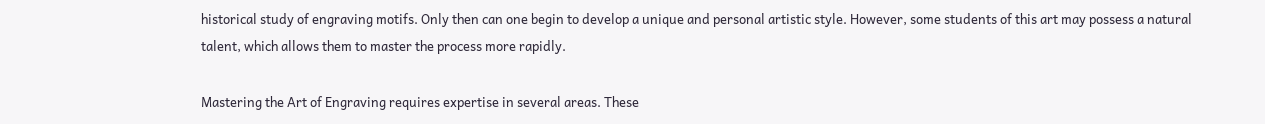historical study of engraving motifs. Only then can one begin to develop a unique and personal artistic style. However, some students of this art may possess a natural talent, which allows them to master the process more rapidly.

Mastering the Art of Engraving requires expertise in several areas. These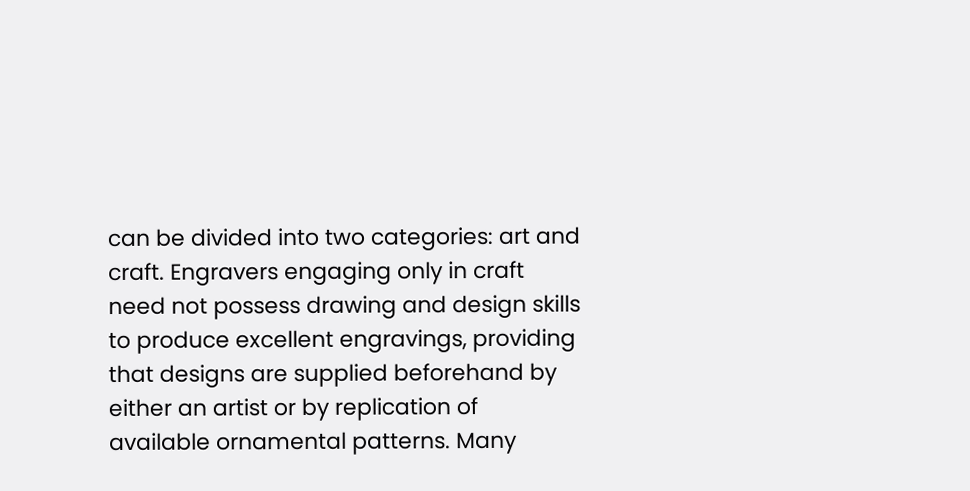can be divided into two categories: art and craft. Engravers engaging only in craft need not possess drawing and design skills to produce excellent engravings, providing that designs are supplied beforehand by either an artist or by replication of available ornamental patterns. Many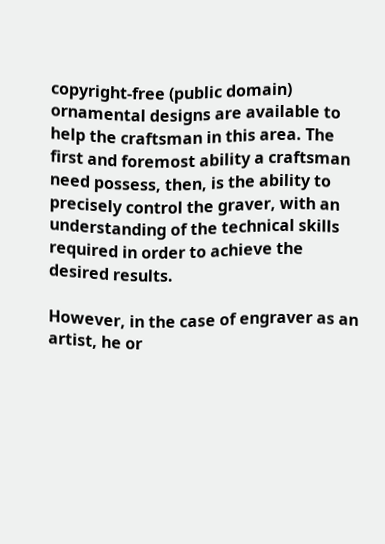copyright-free (public domain) ornamental designs are available to help the craftsman in this area. The first and foremost ability a craftsman need possess, then, is the ability to precisely control the graver, with an understanding of the technical skills required in order to achieve the desired results.

However, in the case of engraver as an artist, he or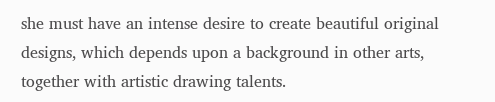she must have an intense desire to create beautiful original designs, which depends upon a background in other arts, together with artistic drawing talents.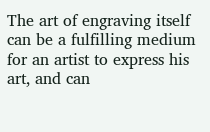The art of engraving itself can be a fulfilling medium for an artist to express his art, and can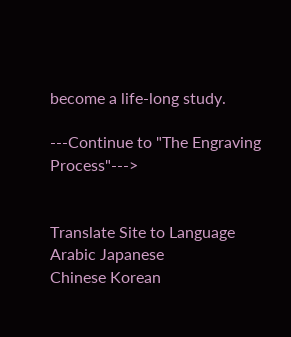become a life-long study.

---Continue to "The Engraving Process"--->


Translate Site to Language
Arabic Japanese
Chinese Korean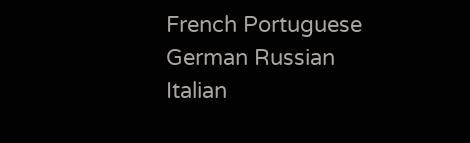French Portuguese
German Russian
Italian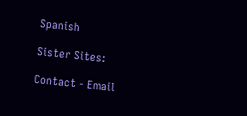Spanish

Sister Sites:

Contact - Email